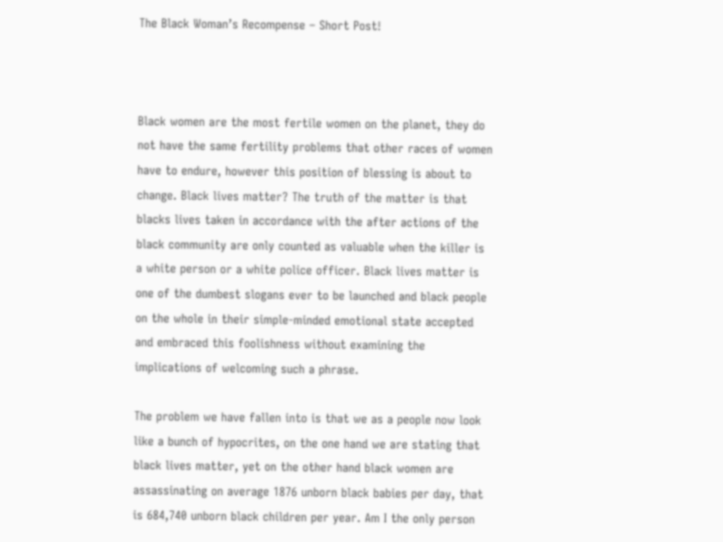The Black Woman’s Recompense – Short Post!



Black women are the most fertile women on the planet, they do not have the same fertility problems that other races of women have to endure, however this position of blessing is about to change. Black lives matter? The truth of the matter is that blacks lives taken in accordance with the after actions of the black community are only counted as valuable when the killer is a white person or a white police officer. Black lives matter is one of the dumbest slogans ever to be launched and black people on the whole in their simple-minded emotional state accepted and embraced this foolishness without examining the implications of welcoming such a phrase.

The problem we have fallen into is that we as a people now look like a bunch of hypocrites, on the one hand we are stating that black lives matter, yet on the other hand black women are assassinating on average 1876 unborn black babies per day, that is 684,740 unborn black children per year. Am I the only person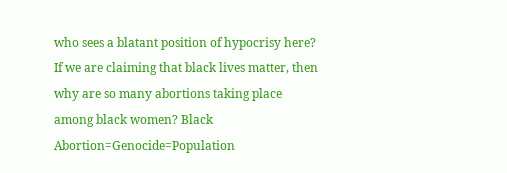who sees a blatant position of hypocrisy here? If we are claiming that black lives matter, then why are so many abortions taking place among black women? Black Abortion=Genocide=Population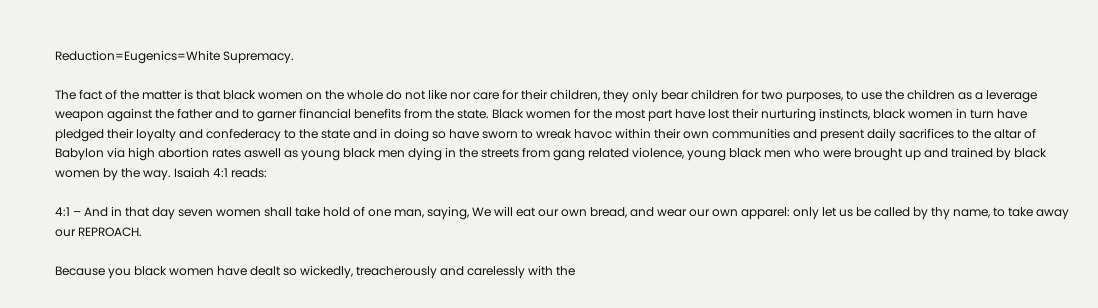Reduction=Eugenics=White Supremacy.

The fact of the matter is that black women on the whole do not like nor care for their children, they only bear children for two purposes, to use the children as a leverage weapon against the father and to garner financial benefits from the state. Black women for the most part have lost their nurturing instincts, black women in turn have pledged their loyalty and confederacy to the state and in doing so have sworn to wreak havoc within their own communities and present daily sacrifices to the altar of Babylon via high abortion rates aswell as young black men dying in the streets from gang related violence, young black men who were brought up and trained by black women by the way. Isaiah 4:1 reads:

4:1 – And in that day seven women shall take hold of one man, saying, We will eat our own bread, and wear our own apparel: only let us be called by thy name, to take away our REPROACH.

Because you black women have dealt so wickedly, treacherously and carelessly with the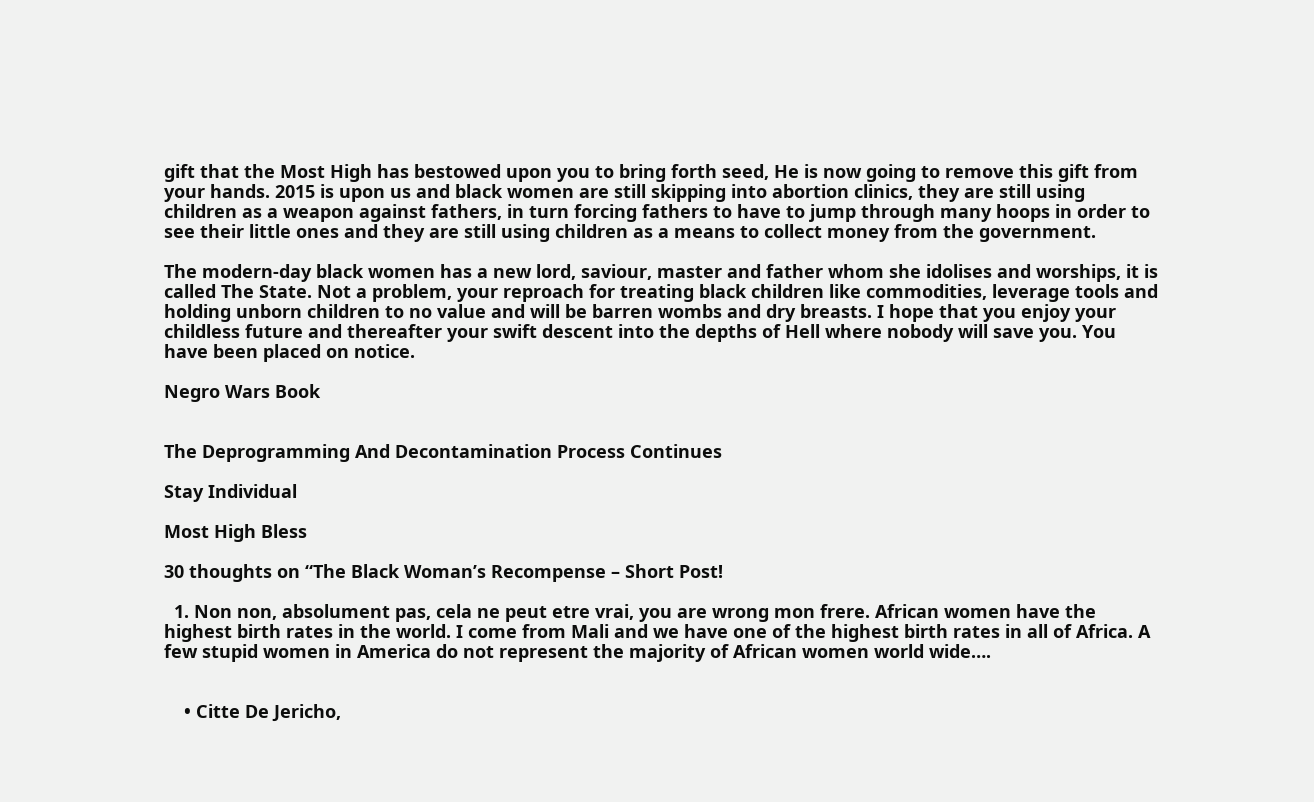gift that the Most High has bestowed upon you to bring forth seed, He is now going to remove this gift from your hands. 2015 is upon us and black women are still skipping into abortion clinics, they are still using children as a weapon against fathers, in turn forcing fathers to have to jump through many hoops in order to see their little ones and they are still using children as a means to collect money from the government.

The modern-day black women has a new lord, saviour, master and father whom she idolises and worships, it is called The State. Not a problem, your reproach for treating black children like commodities, leverage tools and holding unborn children to no value and will be barren wombs and dry breasts. I hope that you enjoy your childless future and thereafter your swift descent into the depths of Hell where nobody will save you. You have been placed on notice.

Negro Wars Book


The Deprogramming And Decontamination Process Continues

Stay Individual

Most High Bless

30 thoughts on “The Black Woman’s Recompense – Short Post!

  1. Non non, absolument pas, cela ne peut etre vrai, you are wrong mon frere. African women have the highest birth rates in the world. I come from Mali and we have one of the highest birth rates in all of Africa. A few stupid women in America do not represent the majority of African women world wide….


    • Citte De Jericho,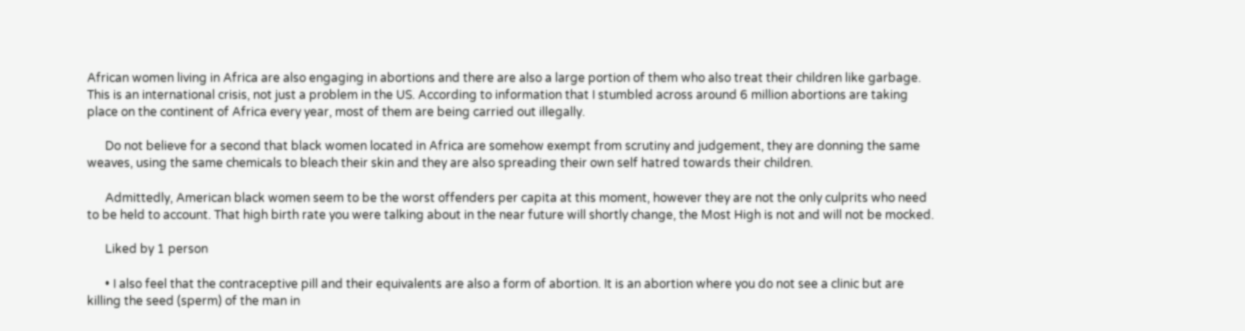African women living in Africa are also engaging in abortions and there are also a large portion of them who also treat their children like garbage. This is an international crisis, not just a problem in the US. According to information that I stumbled across around 6 million abortions are taking place on the continent of Africa every year, most of them are being carried out illegally.

      Do not believe for a second that black women located in Africa are somehow exempt from scrutiny and judgement, they are donning the same weaves, using the same chemicals to bleach their skin and they are also spreading their own self hatred towards their children.

      Admittedly, American black women seem to be the worst offenders per capita at this moment, however they are not the only culprits who need to be held to account. That high birth rate you were talking about in the near future will shortly change, the Most High is not and will not be mocked.

      Liked by 1 person

      • I also feel that the contraceptive pill and their equivalents are also a form of abortion. It is an abortion where you do not see a clinic but are killing the seed (sperm) of the man in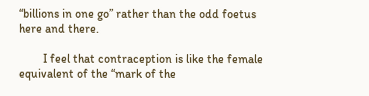“billions in one go” rather than the odd foetus here and there.

        I feel that contraception is like the female equivalent of the “mark of the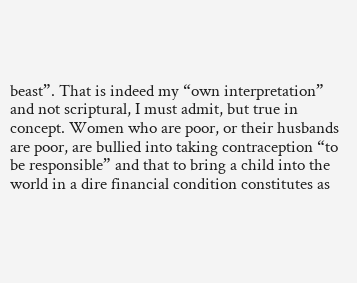beast”. That is indeed my “own interpretation” and not scriptural, I must admit, but true in concept. Women who are poor, or their husbands are poor, are bullied into taking contraception “to be responsible” and that to bring a child into the world in a dire financial condition constitutes as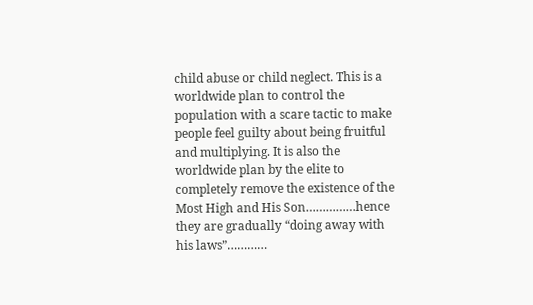child abuse or child neglect. This is a worldwide plan to control the population with a scare tactic to make people feel guilty about being fruitful and multiplying. It is also the worldwide plan by the elite to completely remove the existence of the Most High and His Son……………hence they are gradually “doing away with his laws”…………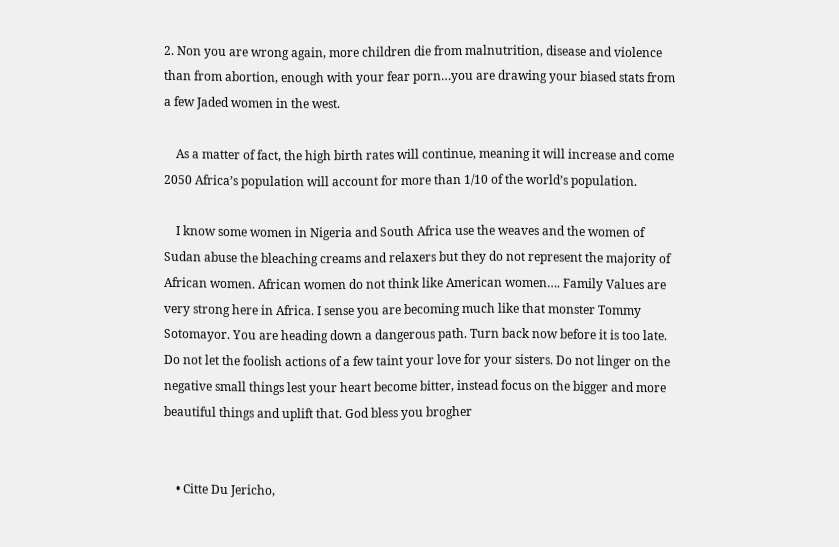2. Non you are wrong again, more children die from malnutrition, disease and violence than from abortion, enough with your fear porn…you are drawing your biased stats from a few Jaded women in the west.

    As a matter of fact, the high birth rates will continue, meaning it will increase and come 2050 Africa’s population will account for more than 1/10 of the world’s population.

    I know some women in Nigeria and South Africa use the weaves and the women of Sudan abuse the bleaching creams and relaxers but they do not represent the majority of African women. African women do not think like American women…. Family Values are very strong here in Africa. I sense you are becoming much like that monster Tommy Sotomayor. You are heading down a dangerous path. Turn back now before it is too late. Do not let the foolish actions of a few taint your love for your sisters. Do not linger on the negative small things lest your heart become bitter, instead focus on the bigger and more beautiful things and uplift that. God bless you brogher


    • Citte Du Jericho,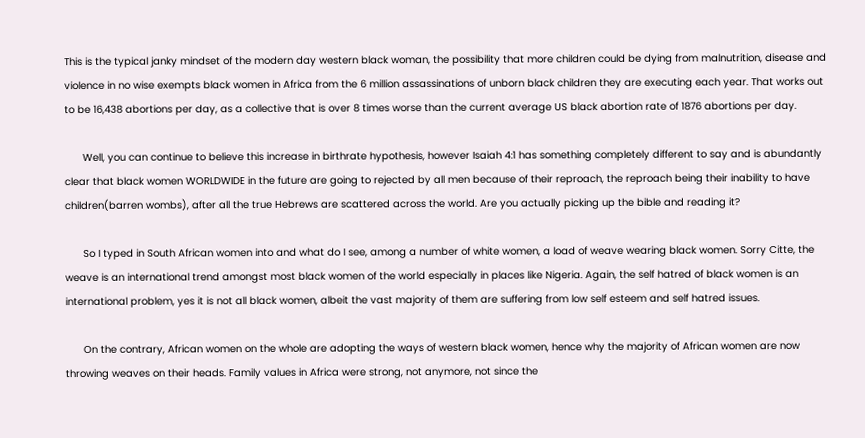This is the typical janky mindset of the modern day western black woman, the possibility that more children could be dying from malnutrition, disease and violence in no wise exempts black women in Africa from the 6 million assassinations of unborn black children they are executing each year. That works out to be 16,438 abortions per day, as a collective that is over 8 times worse than the current average US black abortion rate of 1876 abortions per day.

      Well, you can continue to believe this increase in birthrate hypothesis, however Isaiah 4:1 has something completely different to say and is abundantly clear that black women WORLDWIDE in the future are going to rejected by all men because of their reproach, the reproach being their inability to have children(barren wombs), after all the true Hebrews are scattered across the world. Are you actually picking up the bible and reading it?

      So I typed in South African women into and what do I see, among a number of white women, a load of weave wearing black women. Sorry Citte, the weave is an international trend amongst most black women of the world especially in places like Nigeria. Again, the self hatred of black women is an international problem, yes it is not all black women, albeit the vast majority of them are suffering from low self esteem and self hatred issues.

      On the contrary, African women on the whole are adopting the ways of western black women, hence why the majority of African women are now throwing weaves on their heads. Family values in Africa were strong, not anymore, not since the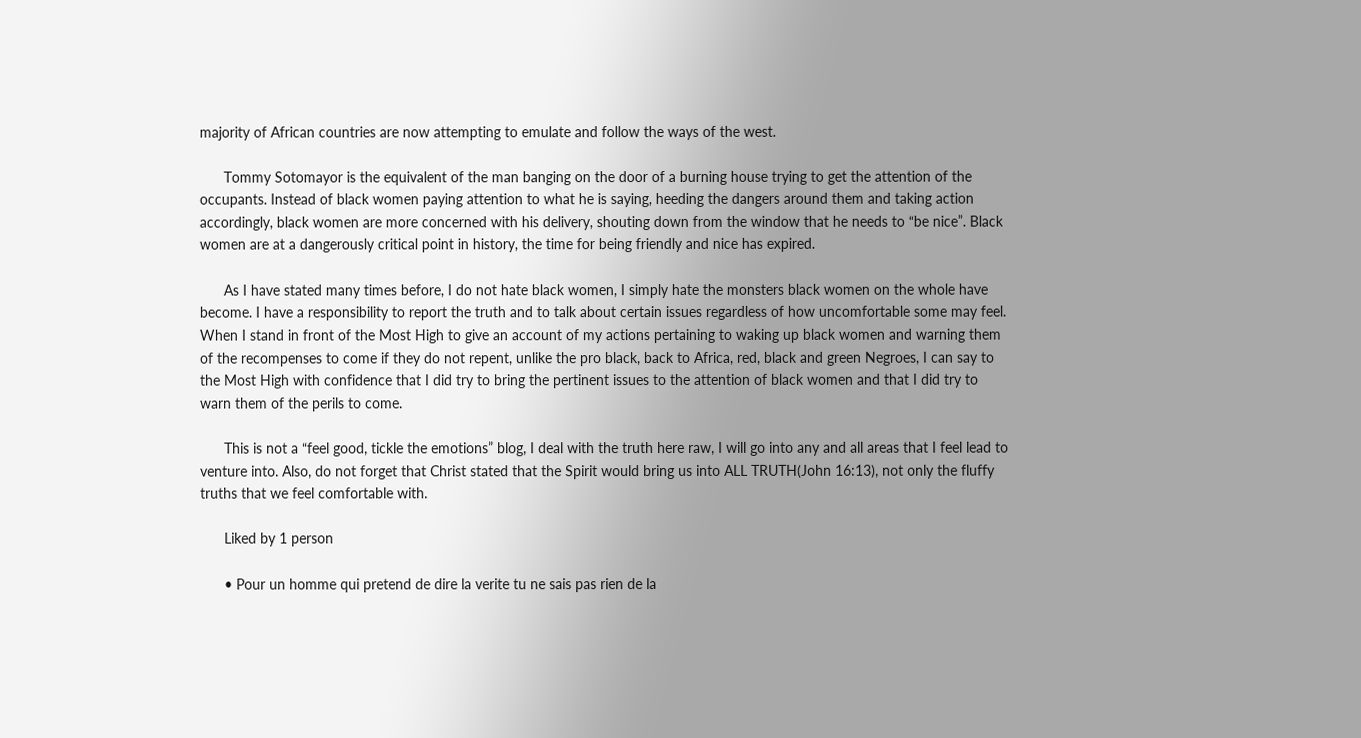majority of African countries are now attempting to emulate and follow the ways of the west.

      Tommy Sotomayor is the equivalent of the man banging on the door of a burning house trying to get the attention of the occupants. Instead of black women paying attention to what he is saying, heeding the dangers around them and taking action accordingly, black women are more concerned with his delivery, shouting down from the window that he needs to “be nice”. Black women are at a dangerously critical point in history, the time for being friendly and nice has expired.

      As I have stated many times before, I do not hate black women, I simply hate the monsters black women on the whole have become. I have a responsibility to report the truth and to talk about certain issues regardless of how uncomfortable some may feel. When I stand in front of the Most High to give an account of my actions pertaining to waking up black women and warning them of the recompenses to come if they do not repent, unlike the pro black, back to Africa, red, black and green Negroes, I can say to the Most High with confidence that I did try to bring the pertinent issues to the attention of black women and that I did try to warn them of the perils to come.

      This is not a “feel good, tickle the emotions” blog, I deal with the truth here raw, I will go into any and all areas that I feel lead to venture into. Also, do not forget that Christ stated that the Spirit would bring us into ALL TRUTH(John 16:13), not only the fluffy truths that we feel comfortable with.

      Liked by 1 person

      • Pour un homme qui pretend de dire la verite tu ne sais pas rien de la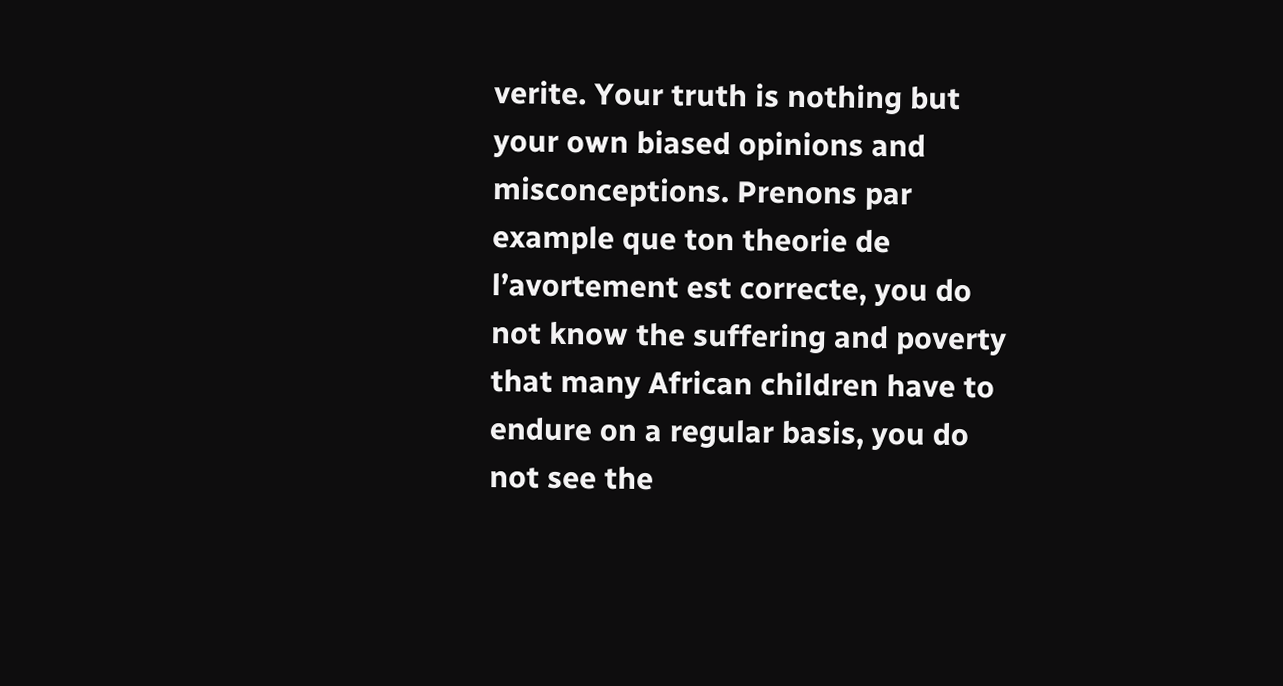verite. Your truth is nothing but your own biased opinions and misconceptions. Prenons par example que ton theorie de l’avortement est correcte, you do not know the suffering and poverty that many African children have to endure on a regular basis, you do not see the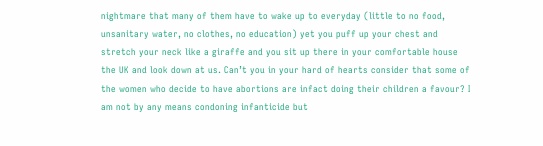nightmare that many of them have to wake up to everyday (little to no food, unsanitary water, no clothes, no education) yet you puff up your chest and stretch your neck like a giraffe and you sit up there in your comfortable house the UK and look down at us. Can’t you in your hard of hearts consider that some of the women who decide to have abortions are infact doing their children a favour? I am not by any means condoning infanticide but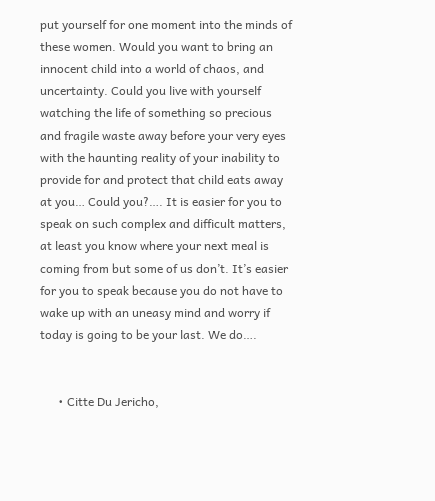put yourself for one moment into the minds of these women. Would you want to bring an innocent child into a world of chaos, and uncertainty. Could you live with yourself watching the life of something so precious and fragile waste away before your very eyes with the haunting reality of your inability to provide for and protect that child eats away at you… Could you?…. It is easier for you to speak on such complex and difficult matters, at least you know where your next meal is coming from but some of us don’t. It’s easier for you to speak because you do not have to wake up with an uneasy mind and worry if today is going to be your last. We do….


      • Citte Du Jericho,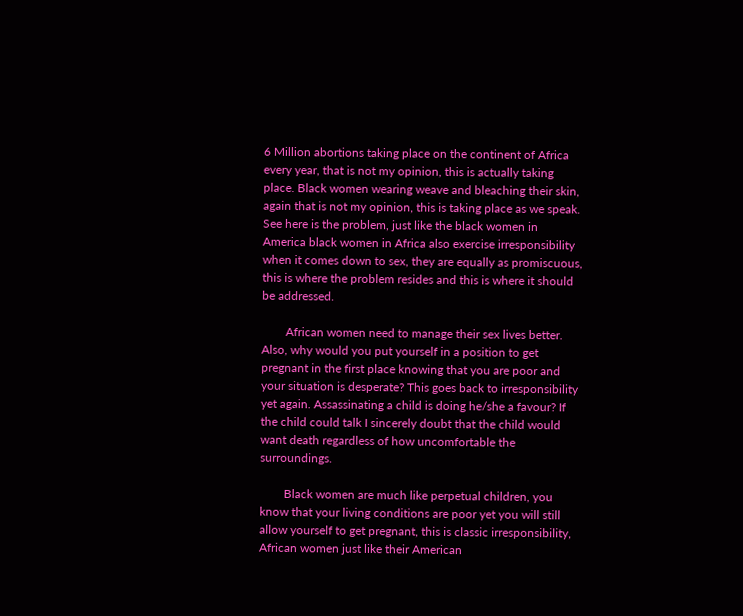6 Million abortions taking place on the continent of Africa every year, that is not my opinion, this is actually taking place. Black women wearing weave and bleaching their skin, again that is not my opinion, this is taking place as we speak. See here is the problem, just like the black women in America black women in Africa also exercise irresponsibility when it comes down to sex, they are equally as promiscuous, this is where the problem resides and this is where it should be addressed.

        African women need to manage their sex lives better. Also, why would you put yourself in a position to get pregnant in the first place knowing that you are poor and your situation is desperate? This goes back to irresponsibility yet again. Assassinating a child is doing he/she a favour? If the child could talk I sincerely doubt that the child would want death regardless of how uncomfortable the surroundings.

        Black women are much like perpetual children, you know that your living conditions are poor yet you will still allow yourself to get pregnant, this is classic irresponsibility, African women just like their American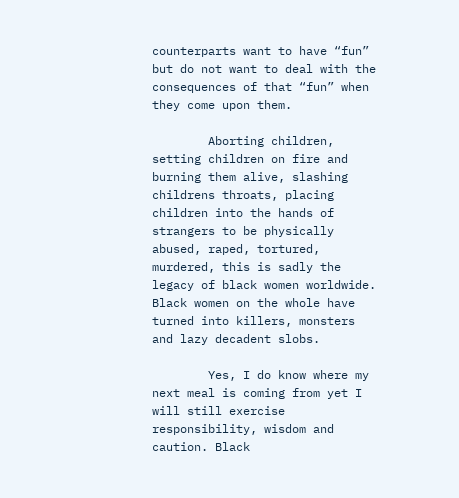counterparts want to have “fun” but do not want to deal with the consequences of that “fun” when they come upon them.

        Aborting children, setting children on fire and burning them alive, slashing childrens throats, placing children into the hands of strangers to be physically abused, raped, tortured, murdered, this is sadly the legacy of black women worldwide. Black women on the whole have turned into killers, monsters and lazy decadent slobs.

        Yes, I do know where my next meal is coming from yet I will still exercise responsibility, wisdom and caution. Black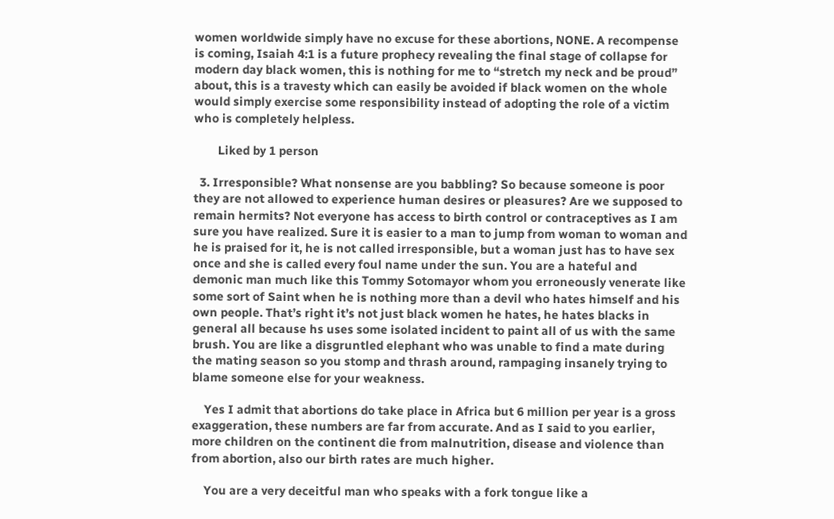women worldwide simply have no excuse for these abortions, NONE. A recompense is coming, Isaiah 4:1 is a future prophecy revealing the final stage of collapse for modern day black women, this is nothing for me to “stretch my neck and be proud” about, this is a travesty which can easily be avoided if black women on the whole would simply exercise some responsibility instead of adopting the role of a victim who is completely helpless.

        Liked by 1 person

  3. Irresponsible? What nonsense are you babbling? So because someone is poor they are not allowed to experience human desires or pleasures? Are we supposed to remain hermits? Not everyone has access to birth control or contraceptives as I am sure you have realized. Sure it is easier to a man to jump from woman to woman and he is praised for it, he is not called irresponsible, but a woman just has to have sex once and she is called every foul name under the sun. You are a hateful and demonic man much like this Tommy Sotomayor whom you erroneously venerate like some sort of Saint when he is nothing more than a devil who hates himself and his own people. That’s right it’s not just black women he hates, he hates blacks in general all because hs uses some isolated incident to paint all of us with the same brush. You are like a disgruntled elephant who was unable to find a mate during the mating season so you stomp and thrash around, rampaging insanely trying to blame someone else for your weakness.

    Yes I admit that abortions do take place in Africa but 6 million per year is a gross exaggeration, these numbers are far from accurate. And as I said to you earlier, more children on the continent die from malnutrition, disease and violence than from abortion, also our birth rates are much higher.

    You are a very deceitful man who speaks with a fork tongue like a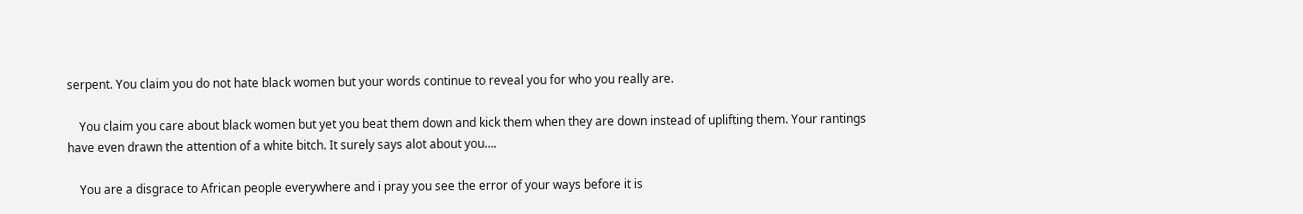serpent. You claim you do not hate black women but your words continue to reveal you for who you really are.

    You claim you care about black women but yet you beat them down and kick them when they are down instead of uplifting them. Your rantings have even drawn the attention of a white bitch. It surely says alot about you….

    You are a disgrace to African people everywhere and i pray you see the error of your ways before it is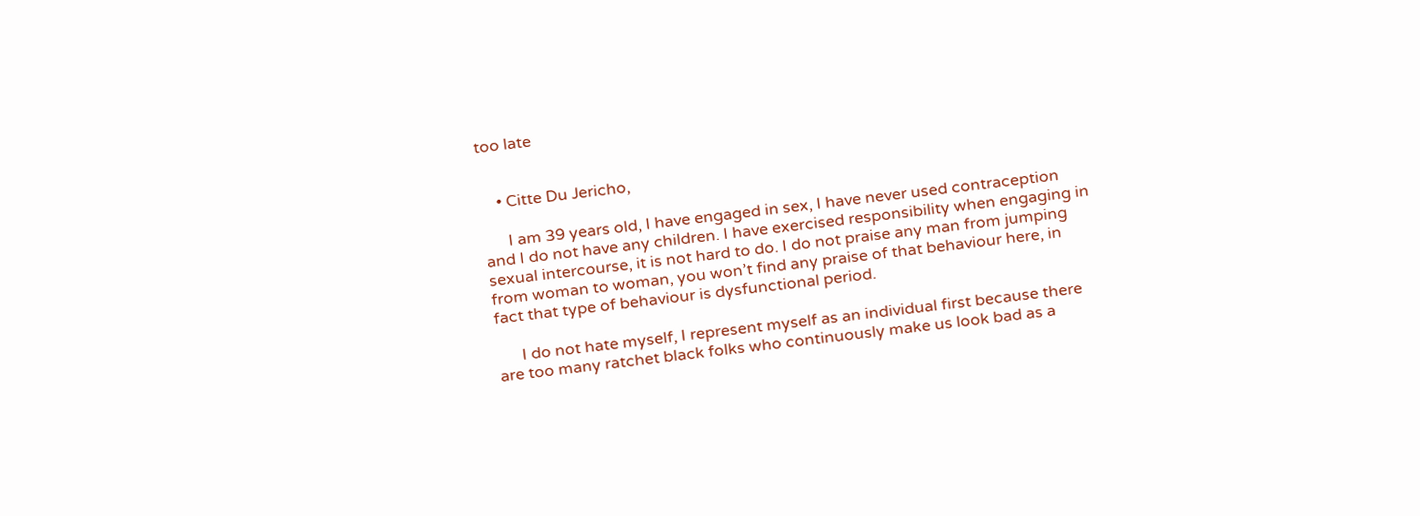too late


    • Citte Du Jericho,

      I am 39 years old, I have engaged in sex, I have never used contraception and I do not have any children. I have exercised responsibility when engaging in sexual intercourse, it is not hard to do. I do not praise any man from jumping from woman to woman, you won’t find any praise of that behaviour here, in fact that type of behaviour is dysfunctional period.

      I do not hate myself, I represent myself as an individual first because there are too many ratchet black folks who continuously make us look bad as a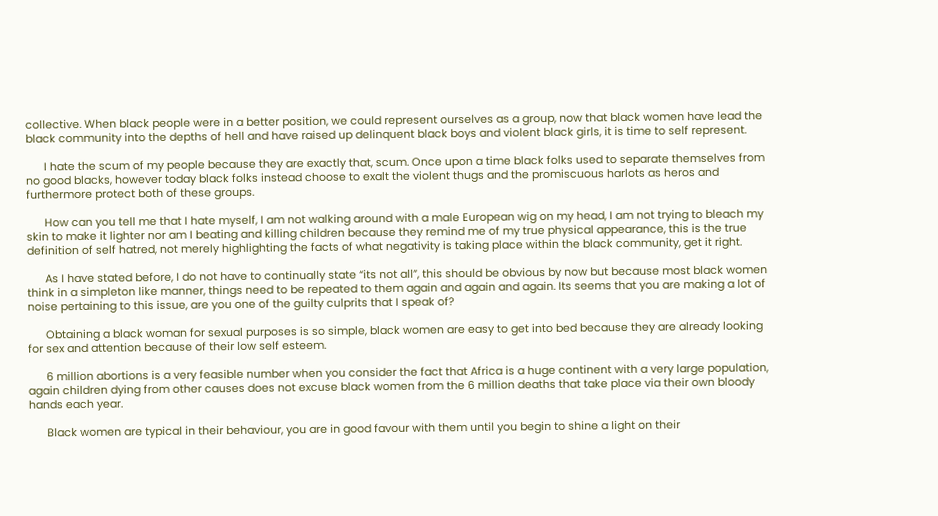collective. When black people were in a better position, we could represent ourselves as a group, now that black women have lead the black community into the depths of hell and have raised up delinquent black boys and violent black girls, it is time to self represent.

      I hate the scum of my people because they are exactly that, scum. Once upon a time black folks used to separate themselves from no good blacks, however today black folks instead choose to exalt the violent thugs and the promiscuous harlots as heros and furthermore protect both of these groups.

      How can you tell me that I hate myself, I am not walking around with a male European wig on my head, I am not trying to bleach my skin to make it lighter nor am I beating and killing children because they remind me of my true physical appearance, this is the true definition of self hatred, not merely highlighting the facts of what negativity is taking place within the black community, get it right.

      As I have stated before, I do not have to continually state “its not all”, this should be obvious by now but because most black women think in a simpleton like manner, things need to be repeated to them again and again and again. Its seems that you are making a lot of noise pertaining to this issue, are you one of the guilty culprits that I speak of?

      Obtaining a black woman for sexual purposes is so simple, black women are easy to get into bed because they are already looking for sex and attention because of their low self esteem.

      6 million abortions is a very feasible number when you consider the fact that Africa is a huge continent with a very large population, again children dying from other causes does not excuse black women from the 6 million deaths that take place via their own bloody hands each year.

      Black women are typical in their behaviour, you are in good favour with them until you begin to shine a light on their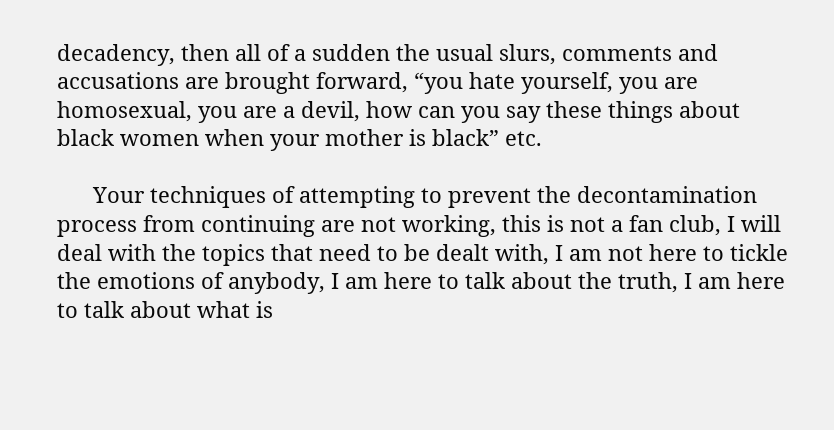decadency, then all of a sudden the usual slurs, comments and accusations are brought forward, “you hate yourself, you are homosexual, you are a devil, how can you say these things about black women when your mother is black” etc.

      Your techniques of attempting to prevent the decontamination process from continuing are not working, this is not a fan club, I will deal with the topics that need to be dealt with, I am not here to tickle the emotions of anybody, I am here to talk about the truth, I am here to talk about what is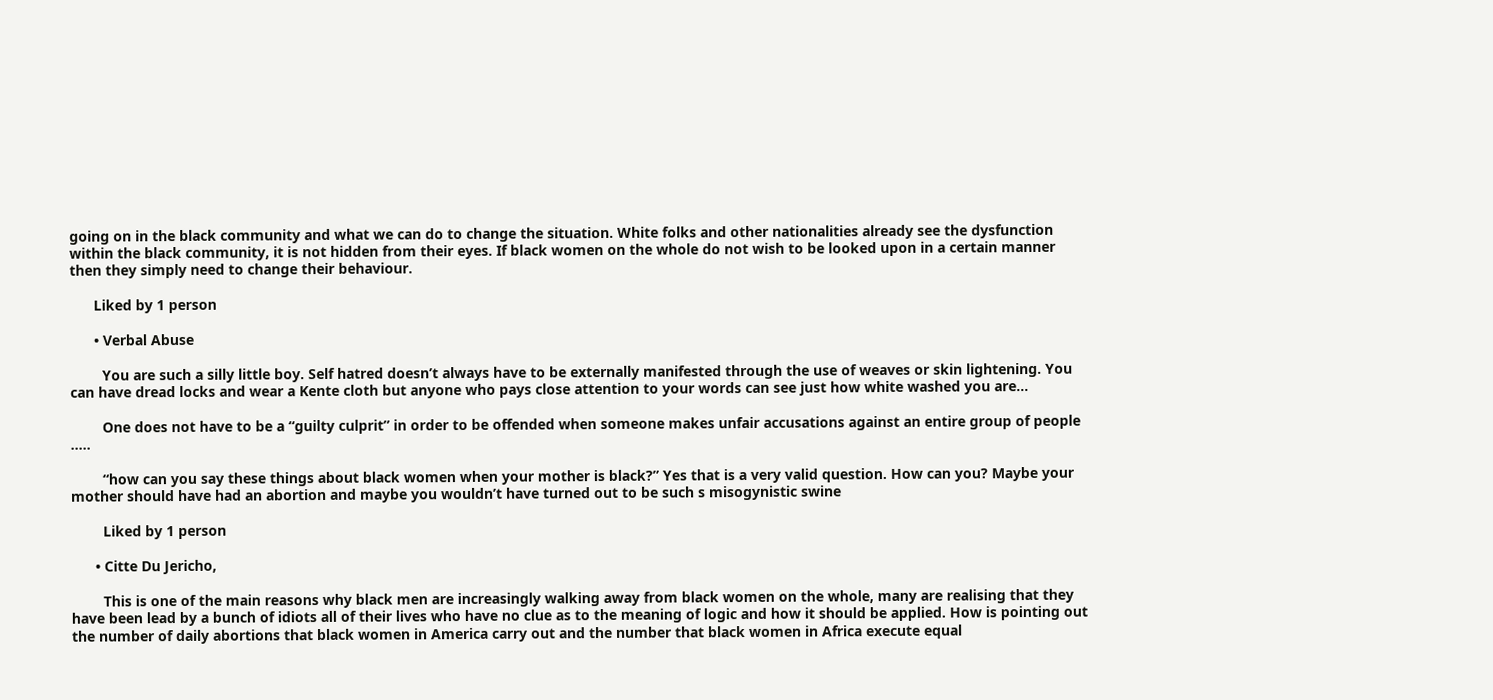going on in the black community and what we can do to change the situation. White folks and other nationalities already see the dysfunction within the black community, it is not hidden from their eyes. If black women on the whole do not wish to be looked upon in a certain manner then they simply need to change their behaviour.

      Liked by 1 person

      • Verbal Abuse

        You are such a silly little boy. Self hatred doesn’t always have to be externally manifested through the use of weaves or skin lightening. You can have dread locks and wear a Kente cloth but anyone who pays close attention to your words can see just how white washed you are…

        One does not have to be a “guilty culprit” in order to be offended when someone makes unfair accusations against an entire group of people …..

        “how can you say these things about black women when your mother is black?” Yes that is a very valid question. How can you? Maybe your mother should have had an abortion and maybe you wouldn’t have turned out to be such s misogynistic swine

        Liked by 1 person

      • Citte Du Jericho,

        This is one of the main reasons why black men are increasingly walking away from black women on the whole, many are realising that they have been lead by a bunch of idiots all of their lives who have no clue as to the meaning of logic and how it should be applied. How is pointing out the number of daily abortions that black women in America carry out and the number that black women in Africa execute equal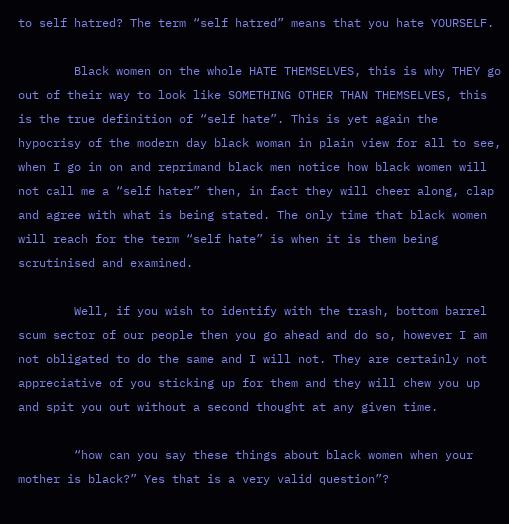to self hatred? The term “self hatred” means that you hate YOURSELF.

        Black women on the whole HATE THEMSELVES, this is why THEY go out of their way to look like SOMETHING OTHER THAN THEMSELVES, this is the true definition of “self hate”. This is yet again the hypocrisy of the modern day black woman in plain view for all to see, when I go in on and reprimand black men notice how black women will not call me a “self hater” then, in fact they will cheer along, clap and agree with what is being stated. The only time that black women will reach for the term “self hate” is when it is them being scrutinised and examined.

        Well, if you wish to identify with the trash, bottom barrel scum sector of our people then you go ahead and do so, however I am not obligated to do the same and I will not. They are certainly not appreciative of you sticking up for them and they will chew you up and spit you out without a second thought at any given time.

        “how can you say these things about black women when your mother is black?” Yes that is a very valid question”?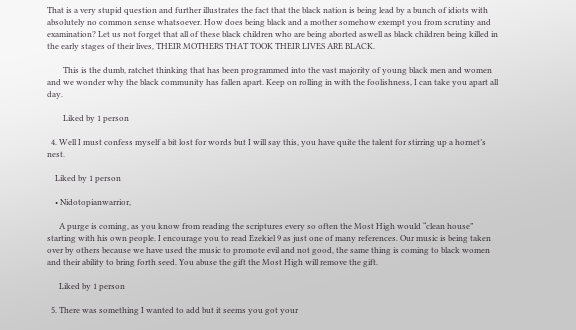That is a very stupid question and further illustrates the fact that the black nation is being lead by a bunch of idiots with absolutely no common sense whatsoever. How does being black and a mother somehow exempt you from scrutiny and examination? Let us not forget that all of these black children who are being aborted aswell as black children being killed in the early stages of their lives, THEIR MOTHERS THAT TOOK THEIR LIVES ARE BLACK.

        This is the dumb, ratchet thinking that has been programmed into the vast majority of young black men and women and we wonder why the black community has fallen apart. Keep on rolling in with the foolishness, I can take you apart all day.

        Liked by 1 person

  4. Well I must confess myself a bit lost for words but I will say this, you have quite the talent for stirring up a hornet’s nest.

    Liked by 1 person

    • Nidotopianwarrior,

      A purge is coming, as you know from reading the scriptures every so often the Most High would “clean house” starting with his own people. I encourage you to read Ezekiel 9 as just one of many references. Our music is being taken over by others because we have used the music to promote evil and not good, the same thing is coming to black women and their ability to bring forth seed. You abuse the gift the Most High will remove the gift.

      Liked by 1 person

  5. There was something I wanted to add but it seems you got your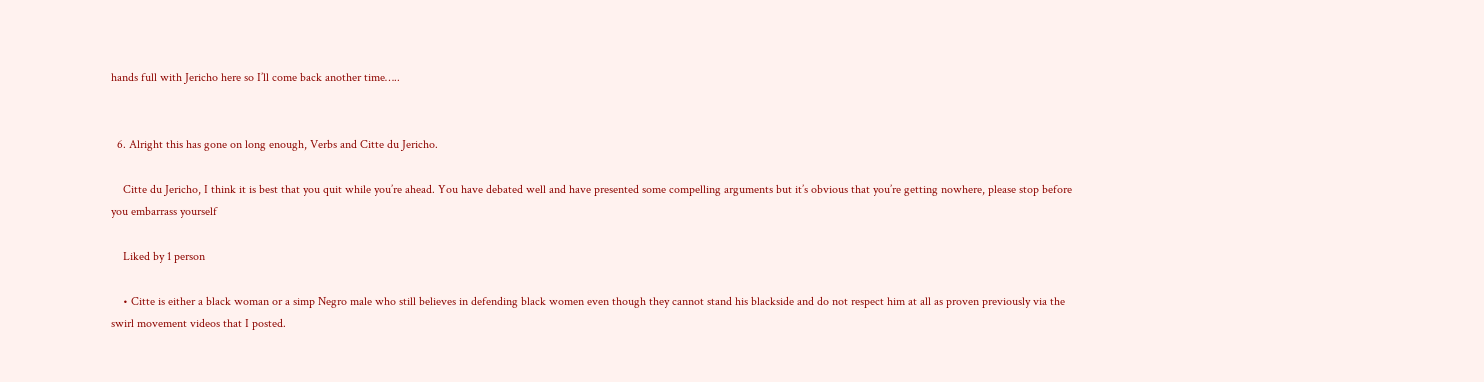hands full with Jericho here so I’ll come back another time…..


  6. Alright this has gone on long enough, Verbs and Citte du Jericho.

    Citte du Jericho, I think it is best that you quit while you’re ahead. You have debated well and have presented some compelling arguments but it’s obvious that you’re getting nowhere, please stop before you embarrass yourself

    Liked by 1 person

    • Citte is either a black woman or a simp Negro male who still believes in defending black women even though they cannot stand his blackside and do not respect him at all as proven previously via the swirl movement videos that I posted.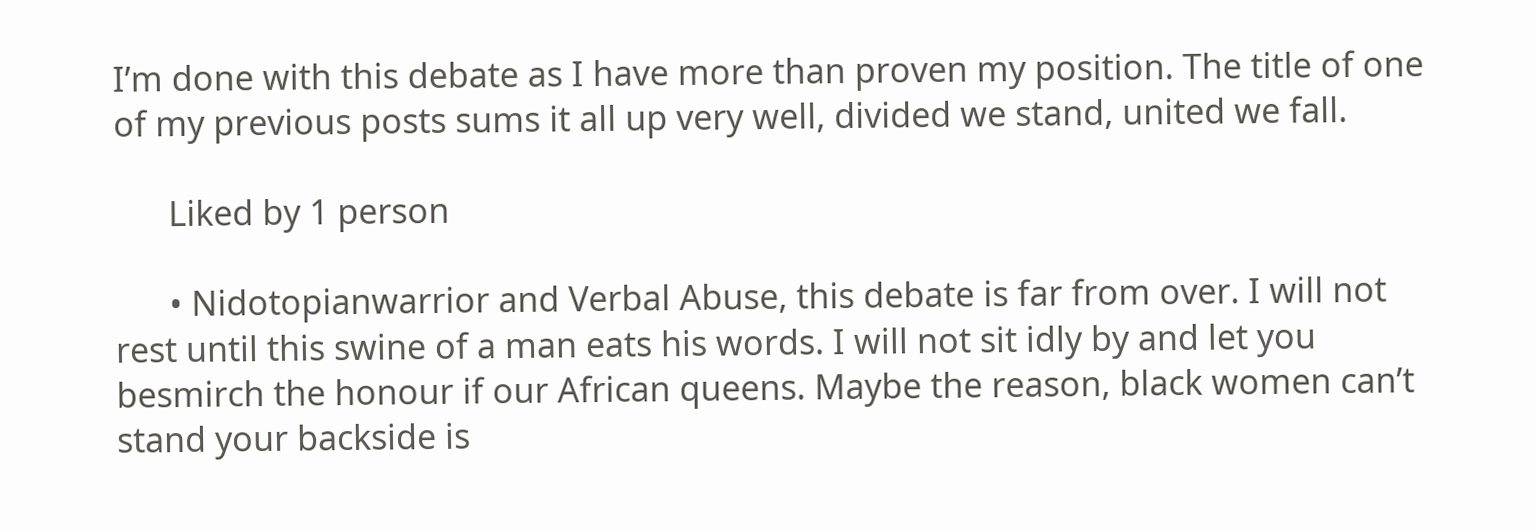I’m done with this debate as I have more than proven my position. The title of one of my previous posts sums it all up very well, divided we stand, united we fall.

      Liked by 1 person

      • Nidotopianwarrior and Verbal Abuse, this debate is far from over. I will not rest until this swine of a man eats his words. I will not sit idly by and let you besmirch the honour if our African queens. Maybe the reason, black women can’t stand your backside is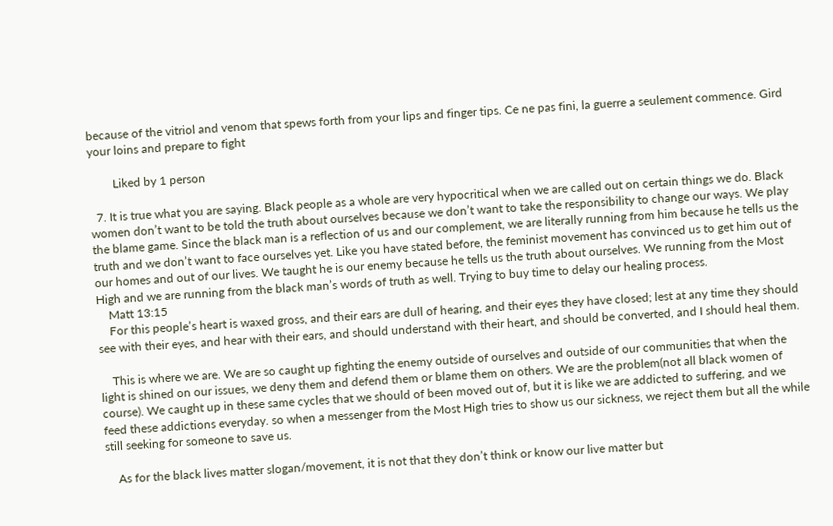because of the vitriol and venom that spews forth from your lips and finger tips. Ce ne pas fini, la guerre a seulement commence. Gird your loins and prepare to fight

        Liked by 1 person

  7. It is true what you are saying. Black people as a whole are very hypocritical when we are called out on certain things we do. Black women don’t want to be told the truth about ourselves because we don’t want to take the responsibility to change our ways. We play the blame game. Since the black man is a reflection of us and our complement, we are literally running from him because he tells us the truth and we don’t want to face ourselves yet. Like you have stated before, the feminist movement has convinced us to get him out of our homes and out of our lives. We taught he is our enemy because he tells us the truth about ourselves. We running from the Most High and we are running from the black man’s words of truth as well. Trying to buy time to delay our healing process.
    Matt 13:15
    For this people’s heart is waxed gross, and their ears are dull of hearing, and their eyes they have closed; lest at any time they should see with their eyes, and hear with their ears, and should understand with their heart, and should be converted, and I should heal them.

    This is where we are. We are so caught up fighting the enemy outside of ourselves and outside of our communities that when the light is shined on our issues, we deny them and defend them or blame them on others. We are the problem(not all black women of course). We caught up in these same cycles that we should of been moved out of, but it is like we are addicted to suffering, and we feed these addictions everyday. so when a messenger from the Most High tries to show us our sickness, we reject them but all the while still seeking for someone to save us.

    As for the black lives matter slogan/movement, it is not that they don’t think or know our live matter but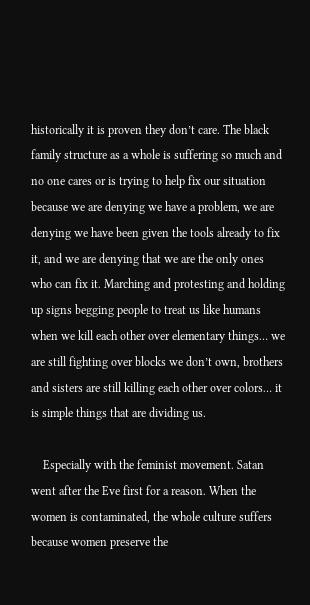historically it is proven they don’t care. The black family structure as a whole is suffering so much and no one cares or is trying to help fix our situation because we are denying we have a problem, we are denying we have been given the tools already to fix it, and we are denying that we are the only ones who can fix it. Marching and protesting and holding up signs begging people to treat us like humans when we kill each other over elementary things… we are still fighting over blocks we don’t own, brothers and sisters are still killing each other over colors… it is simple things that are dividing us.

    Especially with the feminist movement. Satan went after the Eve first for a reason. When the women is contaminated, the whole culture suffers because women preserve the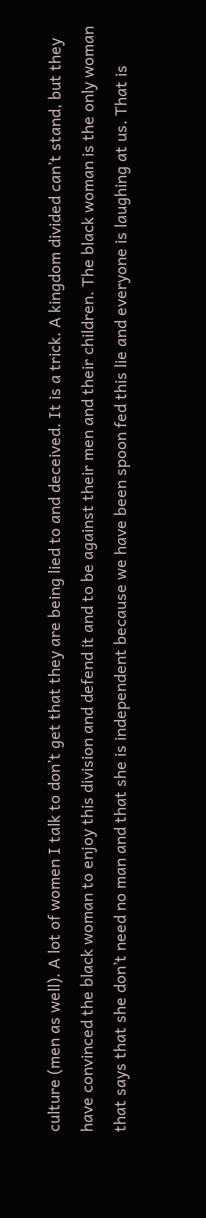culture (men as well). A lot of women I talk to don’t get that they are being lied to and deceived. It is a trick. A kingdom divided can’t stand, but they have convinced the black woman to enjoy this division and defend it and to be against their men and their children. The black woman is the only woman that says that she don’t need no man and that she is independent because we have been spoon fed this lie and everyone is laughing at us. That is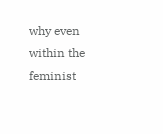why even within the feminist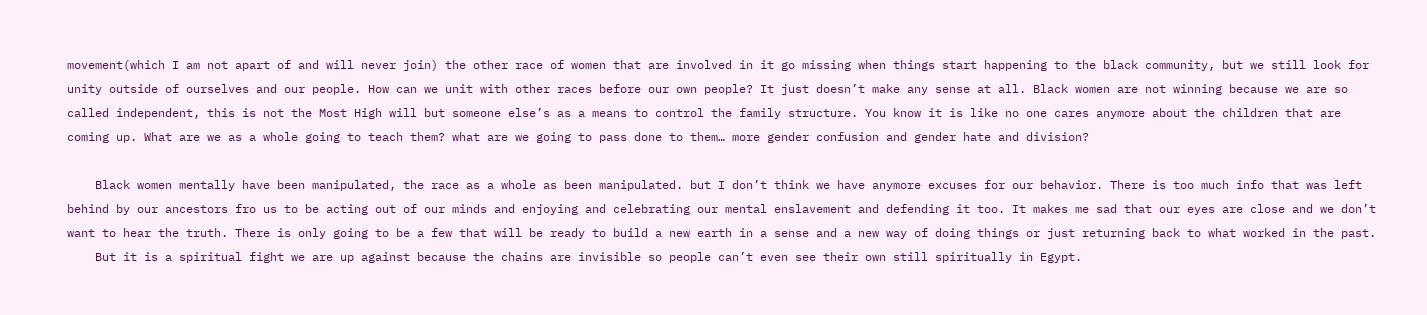movement(which I am not apart of and will never join) the other race of women that are involved in it go missing when things start happening to the black community, but we still look for unity outside of ourselves and our people. How can we unit with other races before our own people? It just doesn’t make any sense at all. Black women are not winning because we are so called independent, this is not the Most High will but someone else’s as a means to control the family structure. You know it is like no one cares anymore about the children that are coming up. What are we as a whole going to teach them? what are we going to pass done to them… more gender confusion and gender hate and division?

    Black women mentally have been manipulated, the race as a whole as been manipulated. but I don’t think we have anymore excuses for our behavior. There is too much info that was left behind by our ancestors fro us to be acting out of our minds and enjoying and celebrating our mental enslavement and defending it too. It makes me sad that our eyes are close and we don’t want to hear the truth. There is only going to be a few that will be ready to build a new earth in a sense and a new way of doing things or just returning back to what worked in the past.
    But it is a spiritual fight we are up against because the chains are invisible so people can’t even see their own still spiritually in Egypt.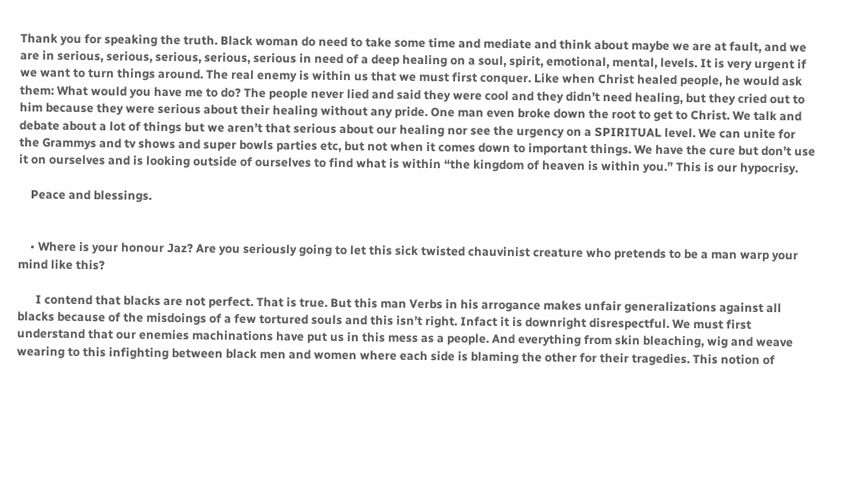Thank you for speaking the truth. Black woman do need to take some time and mediate and think about maybe we are at fault, and we are in serious, serious, serious, serious, serious in need of a deep healing on a soul, spirit, emotional, mental, levels. It is very urgent if we want to turn things around. The real enemy is within us that we must first conquer. Like when Christ healed people, he would ask them: What would you have me to do? The people never lied and said they were cool and they didn’t need healing, but they cried out to him because they were serious about their healing without any pride. One man even broke down the root to get to Christ. We talk and debate about a lot of things but we aren’t that serious about our healing nor see the urgency on a SPIRITUAL level. We can unite for the Grammys and tv shows and super bowls parties etc, but not when it comes down to important things. We have the cure but don’t use it on ourselves and is looking outside of ourselves to find what is within “the kingdom of heaven is within you.” This is our hypocrisy.

    Peace and blessings.


    • Where is your honour Jaz? Are you seriously going to let this sick twisted chauvinist creature who pretends to be a man warp your mind like this?

      I contend that blacks are not perfect. That is true. But this man Verbs in his arrogance makes unfair generalizations against all blacks because of the misdoings of a few tortured souls and this isn’t right. Infact it is downright disrespectful. We must first understand that our enemies machinations have put us in this mess as a people. And everything from skin bleaching, wig and weave wearing to this infighting between black men and women where each side is blaming the other for their tragedies. This notion of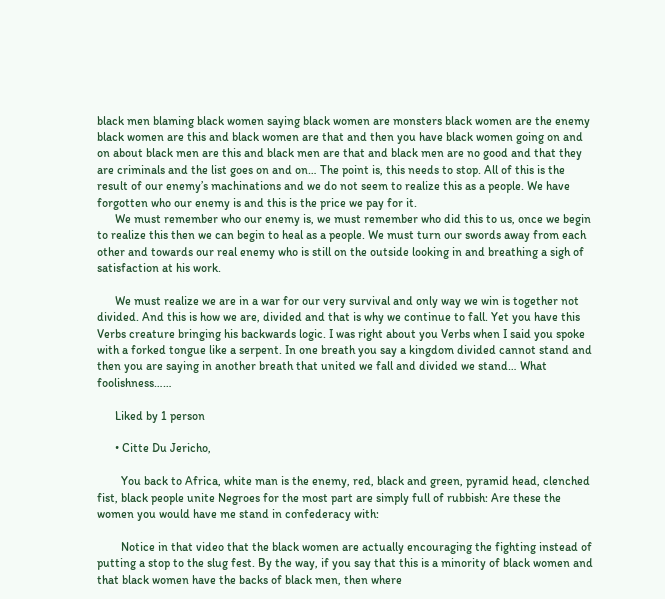black men blaming black women saying black women are monsters black women are the enemy black women are this and black women are that and then you have black women going on and on about black men are this and black men are that and black men are no good and that they are criminals and the list goes on and on… The point is, this needs to stop. All of this is the result of our enemy’s machinations and we do not seem to realize this as a people. We have forgotten who our enemy is and this is the price we pay for it.
      We must remember who our enemy is, we must remember who did this to us, once we begin to realize this then we can begin to heal as a people. We must turn our swords away from each other and towards our real enemy who is still on the outside looking in and breathing a sigh of satisfaction at his work.

      We must realize we are in a war for our very survival and only way we win is together not divided. And this is how we are, divided and that is why we continue to fall. Yet you have this Verbs creature bringing his backwards logic. I was right about you Verbs when I said you spoke with a forked tongue like a serpent. In one breath you say a kingdom divided cannot stand and then you are saying in another breath that united we fall and divided we stand… What foolishness……

      Liked by 1 person

      • Citte Du Jericho,

        You back to Africa, white man is the enemy, red, black and green, pyramid head, clenched fist, black people unite Negroes for the most part are simply full of rubbish: Are these the women you would have me stand in confederacy with:

        Notice in that video that the black women are actually encouraging the fighting instead of putting a stop to the slug fest. By the way, if you say that this is a minority of black women and that black women have the backs of black men, then where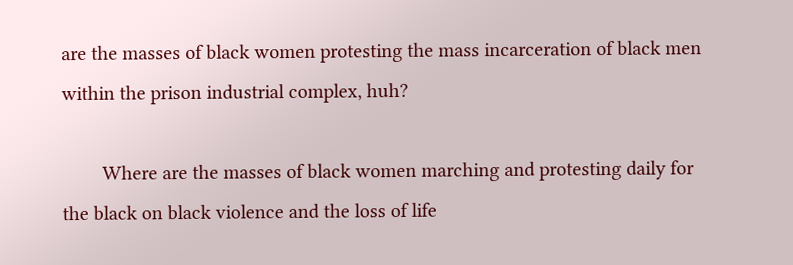are the masses of black women protesting the mass incarceration of black men within the prison industrial complex, huh?

        Where are the masses of black women marching and protesting daily for the black on black violence and the loss of life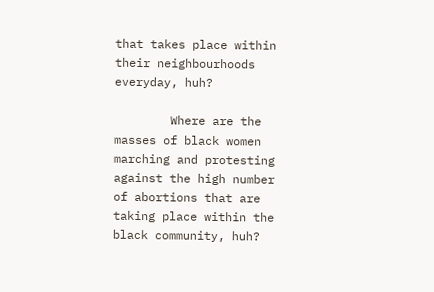that takes place within their neighbourhoods everyday, huh?

        Where are the masses of black women marching and protesting against the high number of abortions that are taking place within the black community, huh?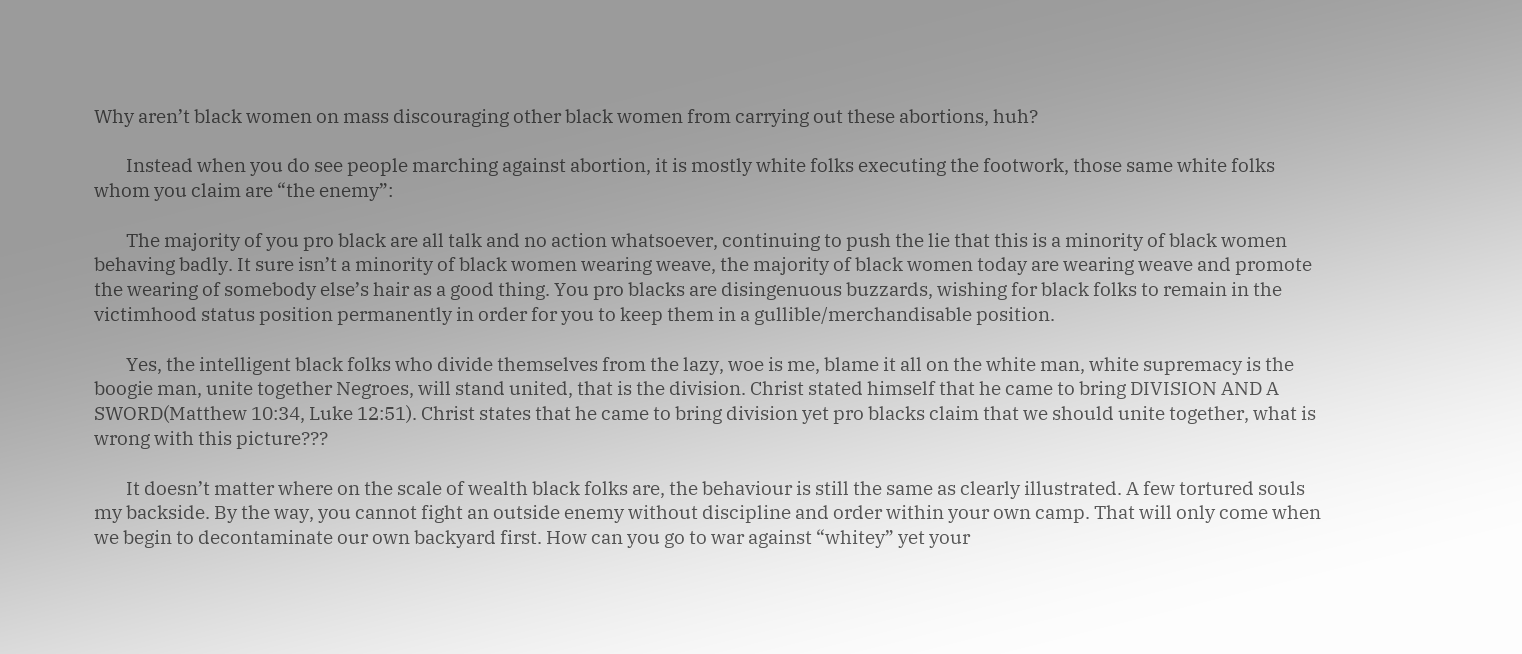Why aren’t black women on mass discouraging other black women from carrying out these abortions, huh?

        Instead when you do see people marching against abortion, it is mostly white folks executing the footwork, those same white folks whom you claim are “the enemy”:

        The majority of you pro black are all talk and no action whatsoever, continuing to push the lie that this is a minority of black women behaving badly. It sure isn’t a minority of black women wearing weave, the majority of black women today are wearing weave and promote the wearing of somebody else’s hair as a good thing. You pro blacks are disingenuous buzzards, wishing for black folks to remain in the victimhood status position permanently in order for you to keep them in a gullible/merchandisable position.

        Yes, the intelligent black folks who divide themselves from the lazy, woe is me, blame it all on the white man, white supremacy is the boogie man, unite together Negroes, will stand united, that is the division. Christ stated himself that he came to bring DIVISION AND A SWORD(Matthew 10:34, Luke 12:51). Christ states that he came to bring division yet pro blacks claim that we should unite together, what is wrong with this picture???

        It doesn’t matter where on the scale of wealth black folks are, the behaviour is still the same as clearly illustrated. A few tortured souls my backside. By the way, you cannot fight an outside enemy without discipline and order within your own camp. That will only come when we begin to decontaminate our own backyard first. How can you go to war against “whitey” yet your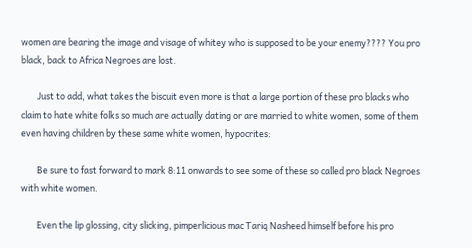women are bearing the image and visage of whitey who is supposed to be your enemy???? You pro black, back to Africa Negroes are lost.

        Just to add, what takes the biscuit even more is that a large portion of these pro blacks who claim to hate white folks so much are actually dating or are married to white women, some of them even having children by these same white women, hypocrites:

        Be sure to fast forward to mark 8:11 onwards to see some of these so called pro black Negroes with white women.

        Even the lip glossing, city slicking, pimperlicious mac Tariq Nasheed himself before his pro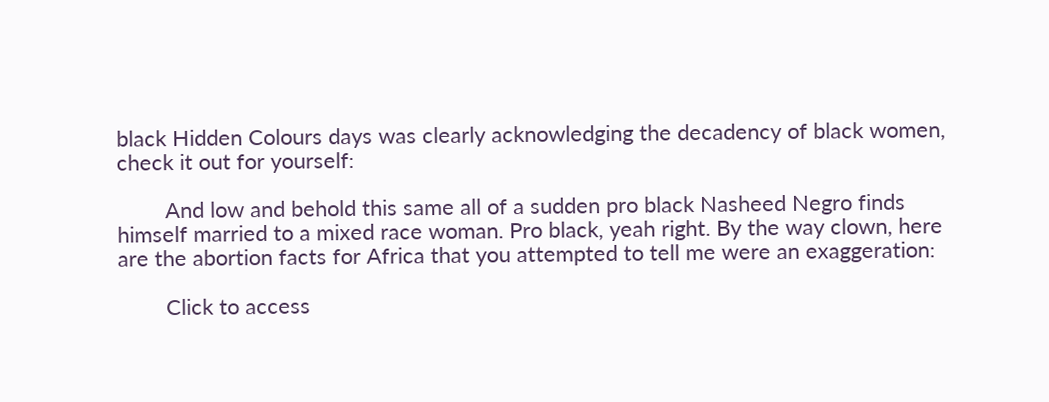black Hidden Colours days was clearly acknowledging the decadency of black women, check it out for yourself:

        And low and behold this same all of a sudden pro black Nasheed Negro finds himself married to a mixed race woman. Pro black, yeah right. By the way clown, here are the abortion facts for Africa that you attempted to tell me were an exaggeration:

        Click to access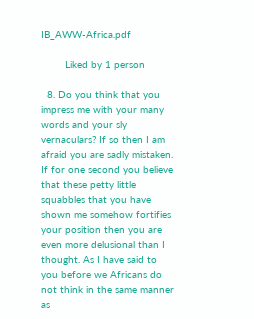IB_AWW-Africa.pdf

        Liked by 1 person

  8. Do you think that you impress me with your many words and your sly vernaculars? If so then I am afraid you are sadly mistaken. If for one second you believe that these petty little squabbles that you have shown me somehow fortifies your position then you are even more delusional than I thought. As I have said to you before we Africans do not think in the same manner as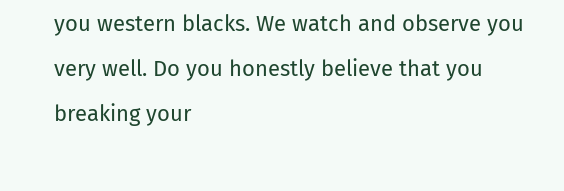you western blacks. We watch and observe you very well. Do you honestly believe that you breaking your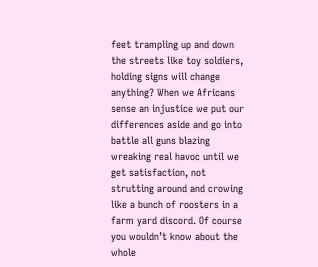feet trampling up and down the streets like toy soldiers, holding signs will change anything? When we Africans sense an injustice we put our differences aside and go into battle all guns blazing wreaking real havoc until we get satisfaction, not strutting around and crowing like a bunch of roosters in a farm yard discord. Of course you wouldn’t know about the whole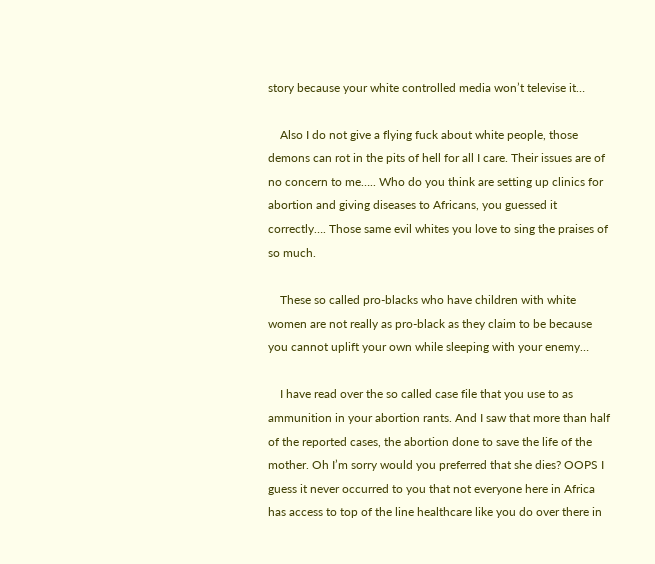story because your white controlled media won’t televise it…

    Also I do not give a flying fuck about white people, those demons can rot in the pits of hell for all I care. Their issues are of no concern to me….. Who do you think are setting up clinics for abortion and giving diseases to Africans, you guessed it correctly…. Those same evil whites you love to sing the praises of so much.

    These so called pro-blacks who have children with white women are not really as pro-black as they claim to be because you cannot uplift your own while sleeping with your enemy…

    I have read over the so called case file that you use to as ammunition in your abortion rants. And I saw that more than half of the reported cases, the abortion done to save the life of the mother. Oh I’m sorry would you preferred that she dies? OOPS I guess it never occurred to you that not everyone here in Africa has access to top of the line healthcare like you do over there in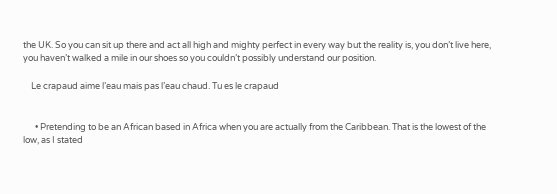the UK. So you can sit up there and act all high and mighty perfect in every way but the reality is, you don’t live here, you haven’t walked a mile in our shoes so you couldn’t possibly understand our position.

    Le crapaud aime l’eau mais pas l’eau chaud. Tu es le crapaud


      • Pretending to be an African based in Africa when you are actually from the Caribbean. That is the lowest of the low, as I stated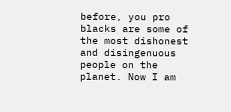before, you pro blacks are some of the most dishonest and disingenuous people on the planet. Now I am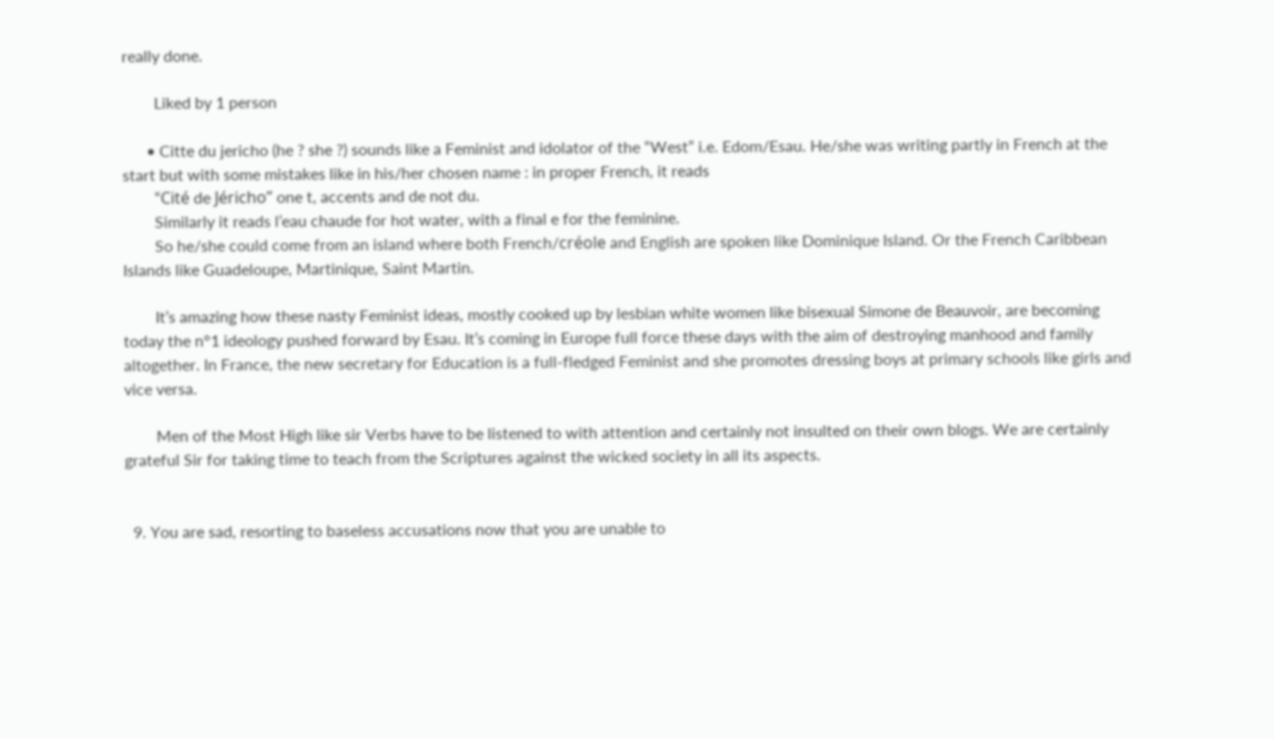really done.

        Liked by 1 person

      • Citte du jericho (he ? she ?) sounds like a Feminist and idolator of the “West” i.e. Edom/Esau. He/she was writing partly in French at the start but with some mistakes like in his/her chosen name : in proper French, it reads
        “Cité de Jéricho” one t, accents and de not du.
        Similarly it reads l’eau chaude for hot water, with a final e for the feminine.
        So he/she could come from an island where both French/créole and English are spoken like Dominique Island. Or the French Caribbean Islands like Guadeloupe, Martinique, Saint Martin.

        It’s amazing how these nasty Feminist ideas, mostly cooked up by lesbian white women like bisexual Simone de Beauvoir, are becoming today the n°1 ideology pushed forward by Esau. It’s coming in Europe full force these days with the aim of destroying manhood and family altogether. In France, the new secretary for Education is a full-fledged Feminist and she promotes dressing boys at primary schools like girls and vice versa.

        Men of the Most High like sir Verbs have to be listened to with attention and certainly not insulted on their own blogs. We are certainly grateful Sir for taking time to teach from the Scriptures against the wicked society in all its aspects.


  9. You are sad, resorting to baseless accusations now that you are unable to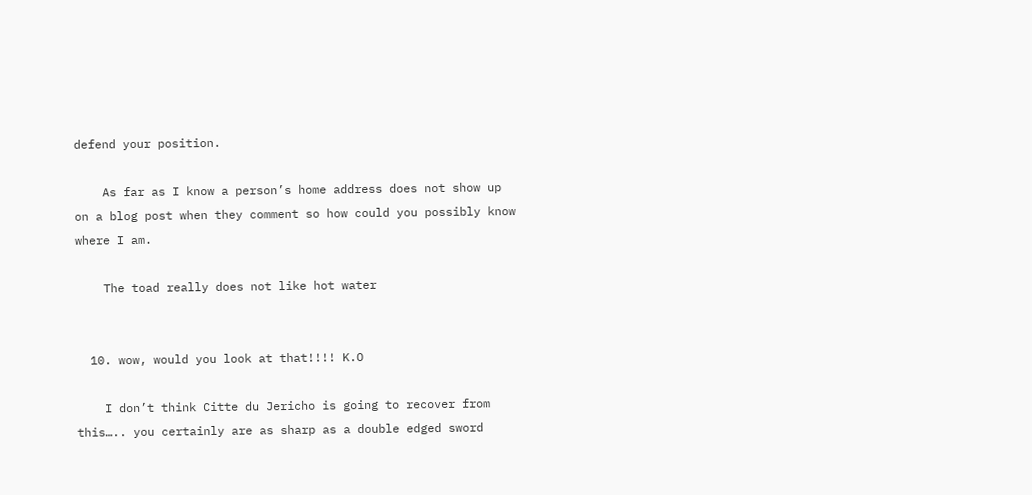defend your position.

    As far as I know a person’s home address does not show up on a blog post when they comment so how could you possibly know where I am.

    The toad really does not like hot water


  10. wow, would you look at that!!!! K.O

    I don’t think Citte du Jericho is going to recover from this….. you certainly are as sharp as a double edged sword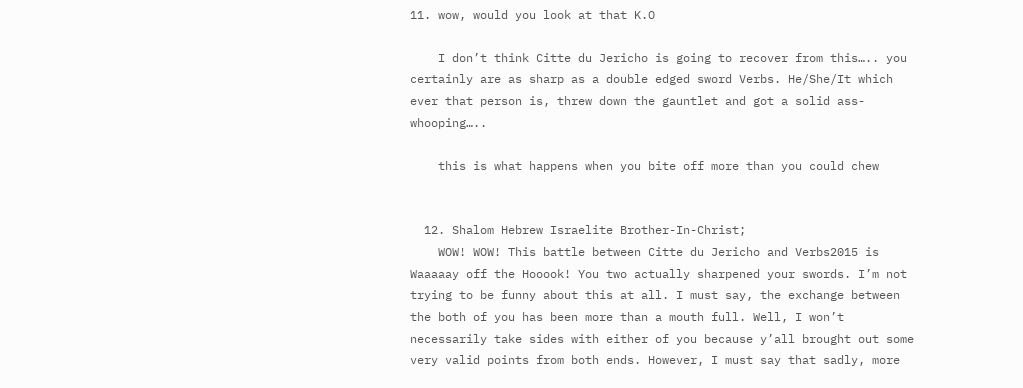11. wow, would you look at that K.O

    I don’t think Citte du Jericho is going to recover from this….. you certainly are as sharp as a double edged sword Verbs. He/She/It which ever that person is, threw down the gauntlet and got a solid ass-whooping…..

    this is what happens when you bite off more than you could chew


  12. Shalom Hebrew Israelite Brother-In-Christ;
    WOW! WOW! This battle between Citte du Jericho and Verbs2015 is Waaaaay off the Hooook! You two actually sharpened your swords. I’m not trying to be funny about this at all. I must say, the exchange between the both of you has been more than a mouth full. Well, I won’t necessarily take sides with either of you because y’all brought out some very valid points from both ends. However, I must say that sadly, more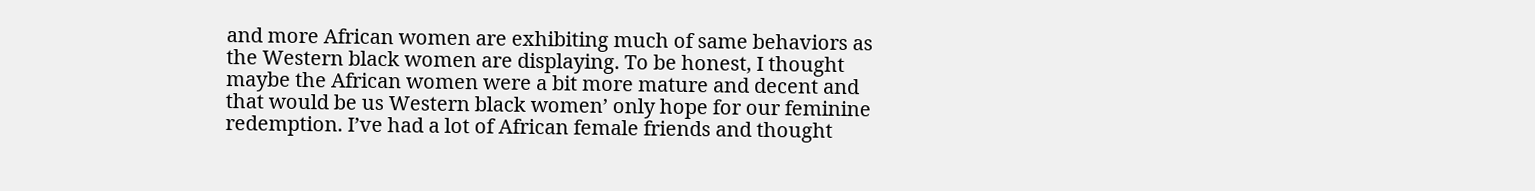and more African women are exhibiting much of same behaviors as the Western black women are displaying. To be honest, I thought maybe the African women were a bit more mature and decent and that would be us Western black women’ only hope for our feminine redemption. I’ve had a lot of African female friends and thought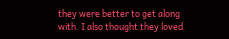they were better to get along with. I also thought they loved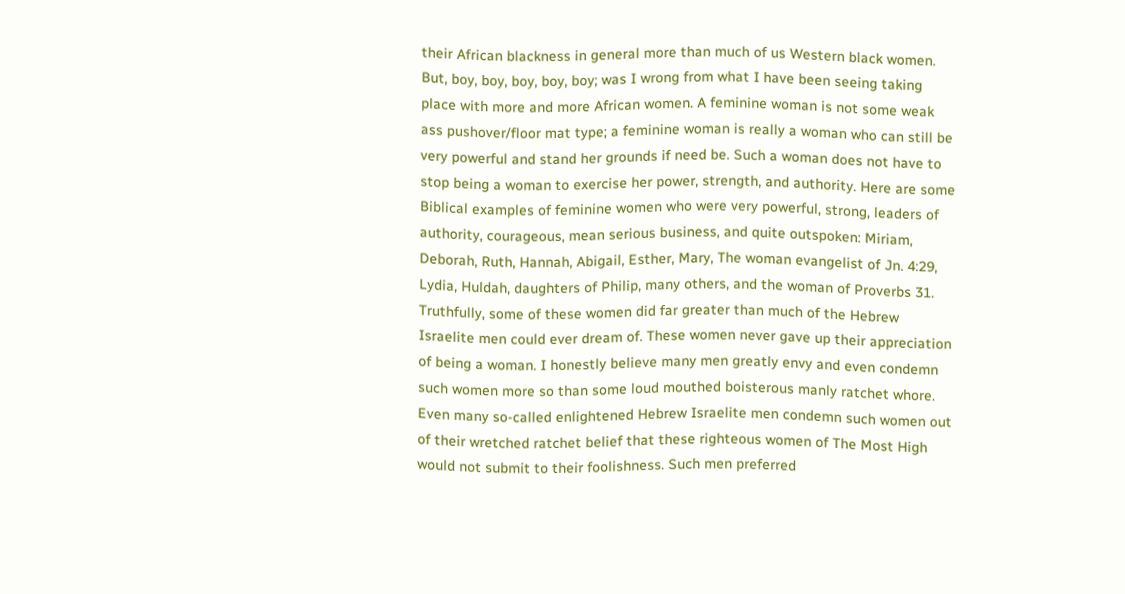their African blackness in general more than much of us Western black women. But, boy, boy, boy, boy, boy; was I wrong from what I have been seeing taking place with more and more African women. A feminine woman is not some weak ass pushover/floor mat type; a feminine woman is really a woman who can still be very powerful and stand her grounds if need be. Such a woman does not have to stop being a woman to exercise her power, strength, and authority. Here are some Biblical examples of feminine women who were very powerful, strong, leaders of authority, courageous, mean serious business, and quite outspoken: Miriam, Deborah, Ruth, Hannah, Abigail, Esther, Mary, The woman evangelist of Jn. 4:29, Lydia, Huldah, daughters of Philip, many others, and the woman of Proverbs 31. Truthfully, some of these women did far greater than much of the Hebrew Israelite men could ever dream of. These women never gave up their appreciation of being a woman. I honestly believe many men greatly envy and even condemn such women more so than some loud mouthed boisterous manly ratchet whore. Even many so-called enlightened Hebrew Israelite men condemn such women out of their wretched ratchet belief that these righteous women of The Most High would not submit to their foolishness. Such men preferred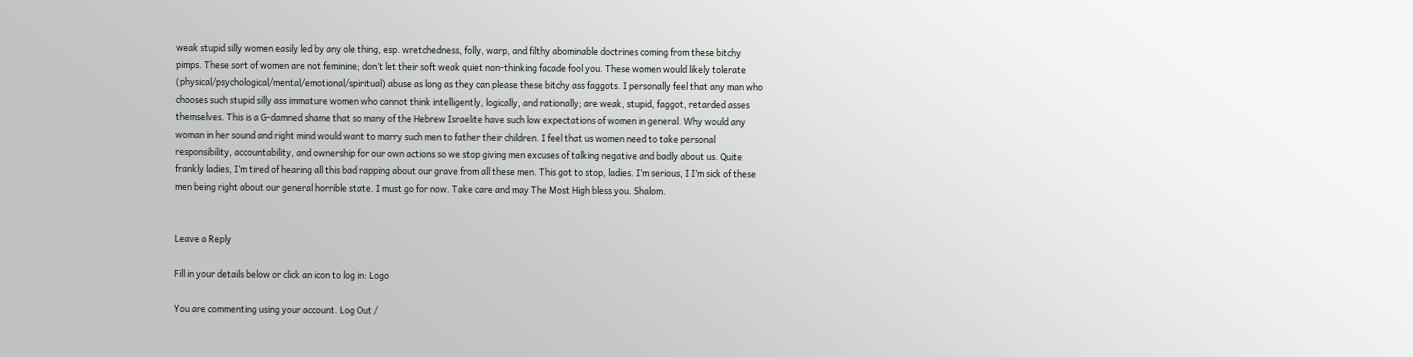weak stupid silly women easily led by any ole thing, esp. wretchedness, folly, warp, and filthy abominable doctrines coming from these bitchy pimps. These sort of women are not feminine; don’t let their soft weak quiet non-thinking facade fool you. These women would likely tolerate (physical/psychological/mental/emotional/spiritual) abuse as long as they can please these bitchy ass faggots. I personally feel that any man who chooses such stupid silly ass immature women who cannot think intelligently, logically, and rationally; are weak, stupid, faggot, retarded asses themselves. This is a G-damned shame that so many of the Hebrew Israelite have such low expectations of women in general. Why would any woman in her sound and right mind would want to marry such men to father their children. I feel that us women need to take personal responsibility, accountability, and ownership for our own actions so we stop giving men excuses of talking negative and badly about us. Quite frankly ladies, I’m tired of hearing all this bad rapping about our grave from all these men. This got to stop, ladies. I’m serious, I I’m sick of these men being right about our general horrible state. I must go for now. Take care and may The Most High bless you. Shalom.


Leave a Reply

Fill in your details below or click an icon to log in: Logo

You are commenting using your account. Log Out /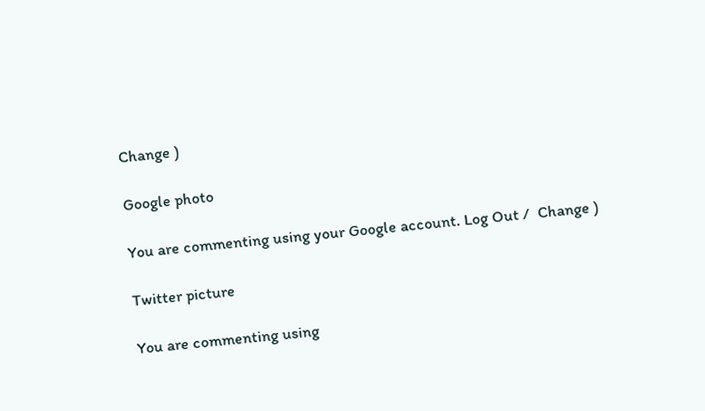Change )

Google photo

You are commenting using your Google account. Log Out /  Change )

Twitter picture

You are commenting using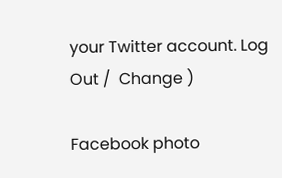your Twitter account. Log Out /  Change )

Facebook photo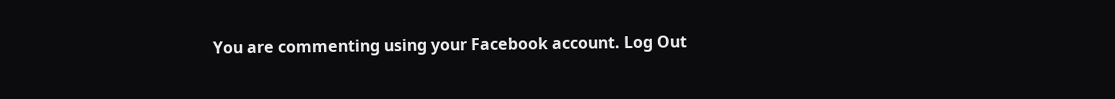You are commenting using your Facebook account. Log Out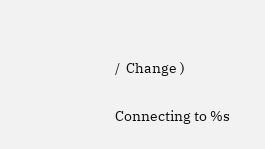/  Change )

Connecting to %s